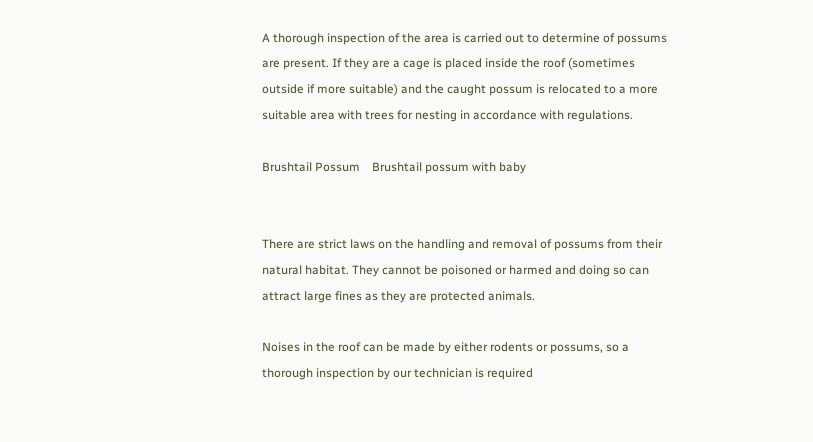A thorough inspection of the area is carried out to determine of possums are present. If they are a cage is placed inside the roof (sometimes outside if more suitable) and the caught possum is relocated to a more suitable area with trees for nesting in accordance with regulations.

Brushtail Possum    Brushtail possum with baby


There are strict laws on the handling and removal of possums from their natural habitat. They cannot be poisoned or harmed and doing so can attract large fines as they are protected animals.

Noises in the roof can be made by either rodents or possums, so a thorough inspection by our technician is required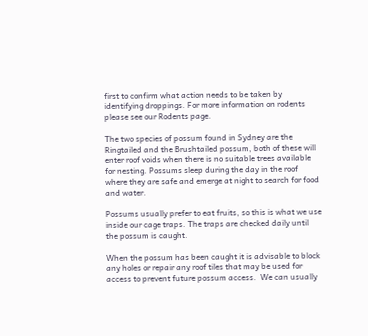first to confirm what action needs to be taken by identifying droppings. For more information on rodents please see our Rodents page.

The two species of possum found in Sydney are the Ringtailed and the Brushtailed possum, both of these will enter roof voids when there is no suitable trees available for nesting. Possums sleep during the day in the roof where they are safe and emerge at night to search for food and water.

Possums usually prefer to eat fruits, so this is what we use inside our cage traps. The traps are checked daily until the possum is caught.

When the possum has been caught it is advisable to block any holes or repair any roof tiles that may be used for access to prevent future possum access.  We can usually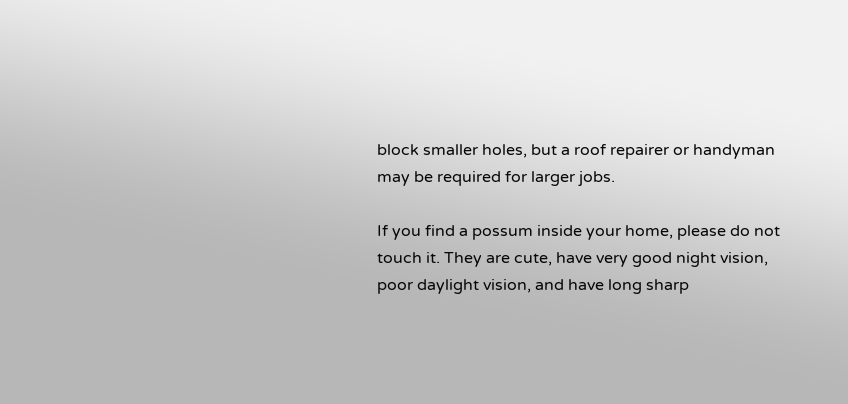block smaller holes, but a roof repairer or handyman may be required for larger jobs.

If you find a possum inside your home, please do not touch it. They are cute, have very good night vision, poor daylight vision, and have long sharp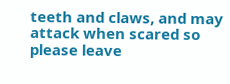teeth and claws, and may attack when scared so please leave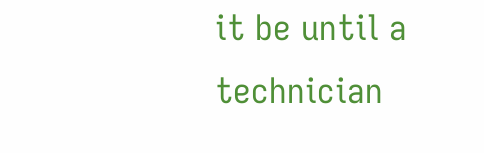it be until a technician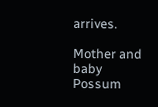arrives.

Mother and baby  Possum